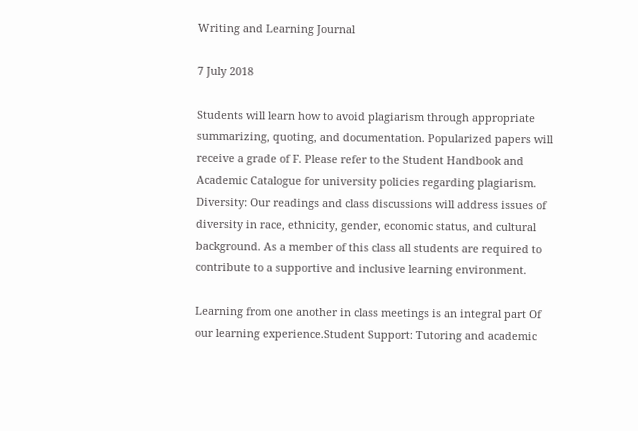Writing and Learning Journal

7 July 2018

Students will learn how to avoid plagiarism through appropriate summarizing, quoting, and documentation. Popularized papers will receive a grade of F. Please refer to the Student Handbook and Academic Catalogue for university policies regarding plagiarism. Diversity: Our readings and class discussions will address issues of diversity in race, ethnicity, gender, economic status, and cultural background. As a member of this class all students are required to contribute to a supportive and inclusive learning environment.

Learning from one another in class meetings is an integral part Of our learning experience.Student Support: Tutoring and academic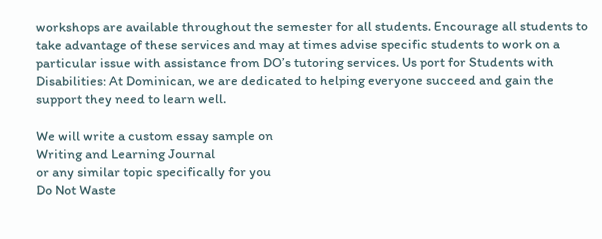workshops are available throughout the semester for all students. Encourage all students to take advantage of these services and may at times advise specific students to work on a particular issue with assistance from DO’s tutoring services. Us port for Students with Disabilities: At Dominican, we are dedicated to helping everyone succeed and gain the support they need to learn well.

We will write a custom essay sample on
Writing and Learning Journal
or any similar topic specifically for you
Do Not Waste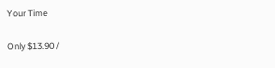Your Time

Only $13.90 /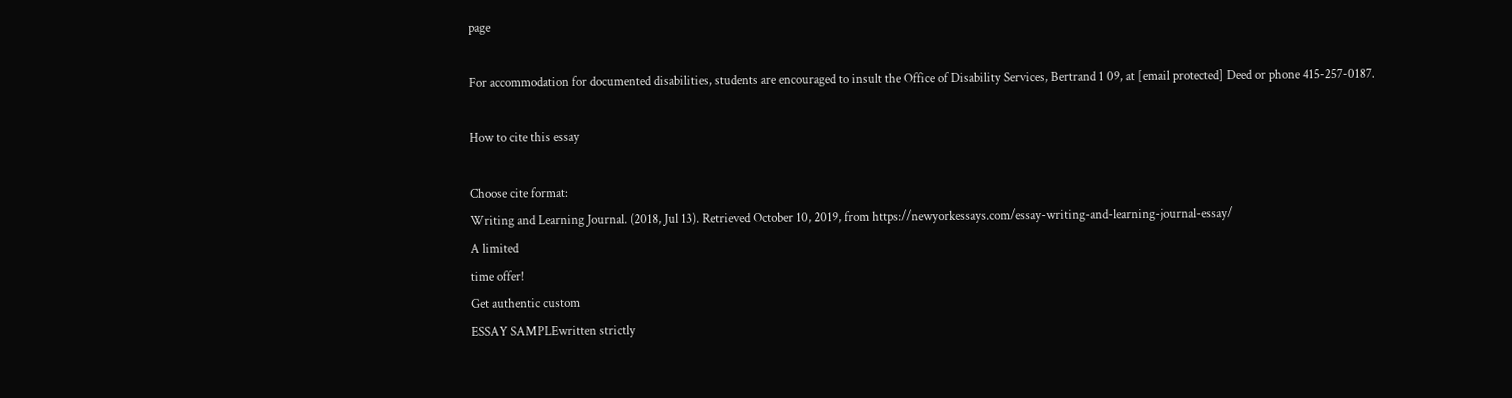page

For accommodation for documented disabilities, students are encouraged to insult the Office of Disability Services, Bertrand 1 09, at [email protected] Deed or phone 415-257-0187.

How to cite this essay

Choose cite format:
Writing and Learning Journal. (2018, Jul 13). Retrieved October 10, 2019, from https://newyorkessays.com/essay-writing-and-learning-journal-essay/
A limited
time offer!
Get authentic custom
ESSAY SAMPLEwritten strictly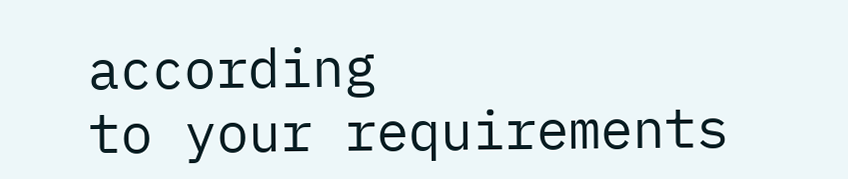according
to your requirements